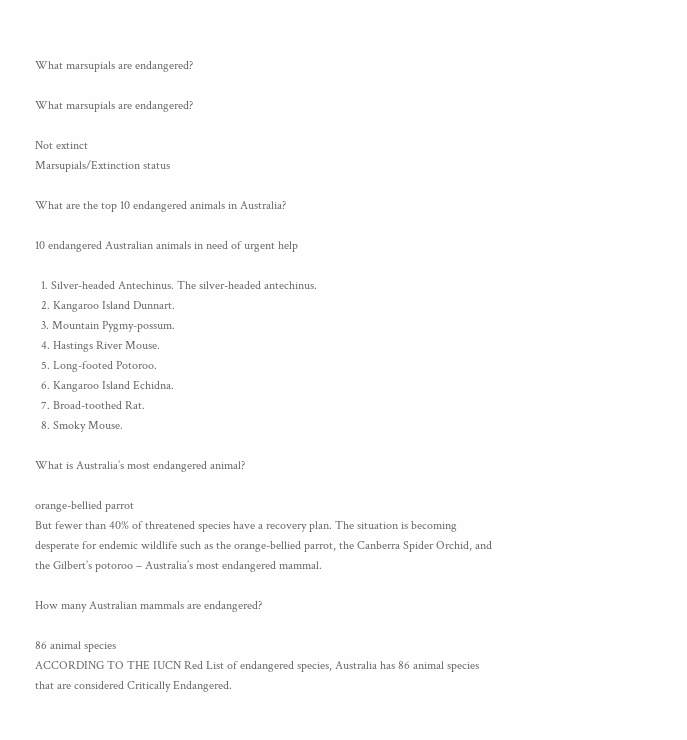What marsupials are endangered?

What marsupials are endangered?

Not extinct
Marsupials/Extinction status

What are the top 10 endangered animals in Australia?

10 endangered Australian animals in need of urgent help

  1. Silver-headed Antechinus. The silver-headed antechinus.
  2. Kangaroo Island Dunnart.
  3. Mountain Pygmy-possum.
  4. Hastings River Mouse.
  5. Long-footed Potoroo.
  6. Kangaroo Island Echidna.
  7. Broad-toothed Rat.
  8. Smoky Mouse.

What is Australia’s most endangered animal?

orange-bellied parrot
But fewer than 40% of threatened species have a recovery plan. The situation is becoming desperate for endemic wildlife such as the orange-bellied parrot, the Canberra Spider Orchid, and the Gilbert’s potoroo – Australia’s most endangered mammal.

How many Australian mammals are endangered?

86 animal species
ACCORDING TO THE IUCN Red List of endangered species, Australia has 86 animal species that are considered Critically Endangered.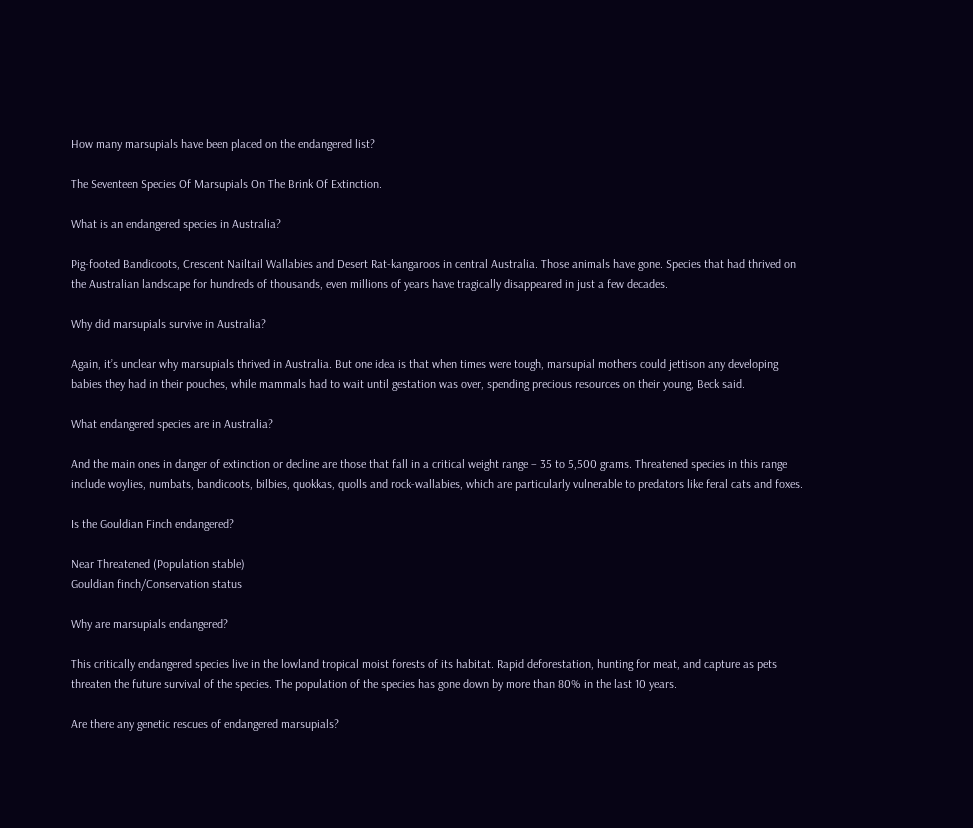How many marsupials have been placed on the endangered list?

The Seventeen Species Of Marsupials On The Brink Of Extinction.

What is an endangered species in Australia?

Pig-footed Bandicoots, Crescent Nailtail Wallabies and Desert Rat-kangaroos in central Australia. Those animals have gone. Species that had thrived on the Australian landscape for hundreds of thousands, even millions of years have tragically disappeared in just a few decades.

Why did marsupials survive in Australia?

Again, it’s unclear why marsupials thrived in Australia. But one idea is that when times were tough, marsupial mothers could jettison any developing babies they had in their pouches, while mammals had to wait until gestation was over, spending precious resources on their young, Beck said.

What endangered species are in Australia?

And the main ones in danger of extinction or decline are those that fall in a critical weight range – 35 to 5,500 grams. Threatened species in this range include woylies, numbats, bandicoots, bilbies, quokkas, quolls and rock-wallabies, which are particularly vulnerable to predators like feral cats and foxes.

Is the Gouldian Finch endangered?

Near Threatened (Population stable)
Gouldian finch/Conservation status

Why are marsupials endangered?

This critically endangered species live in the lowland tropical moist forests of its habitat. Rapid deforestation, hunting for meat, and capture as pets threaten the future survival of the species. The population of the species has gone down by more than 80% in the last 10 years.

Are there any genetic rescues of endangered marsupials?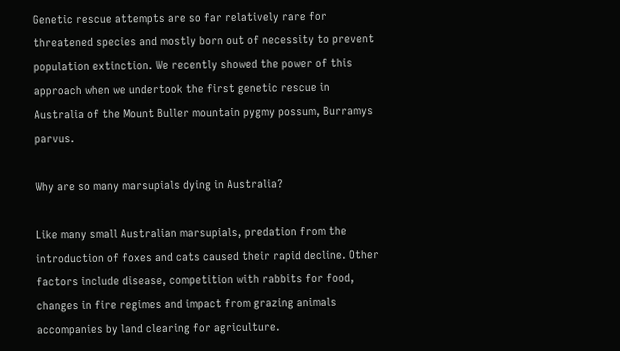Genetic rescue attempts are so far relatively rare for threatened species and mostly born out of necessity to prevent population extinction. We recently showed the power of this approach when we undertook the first genetic rescue in Australia of the Mount Buller mountain pygmy possum, Burramys parvus.

Why are so many marsupials dying in Australia?

Like many small Australian marsupials, predation from the introduction of foxes and cats caused their rapid decline. Other factors include disease, competition with rabbits for food, changes in fire regimes and impact from grazing animals accompanies by land clearing for agriculture.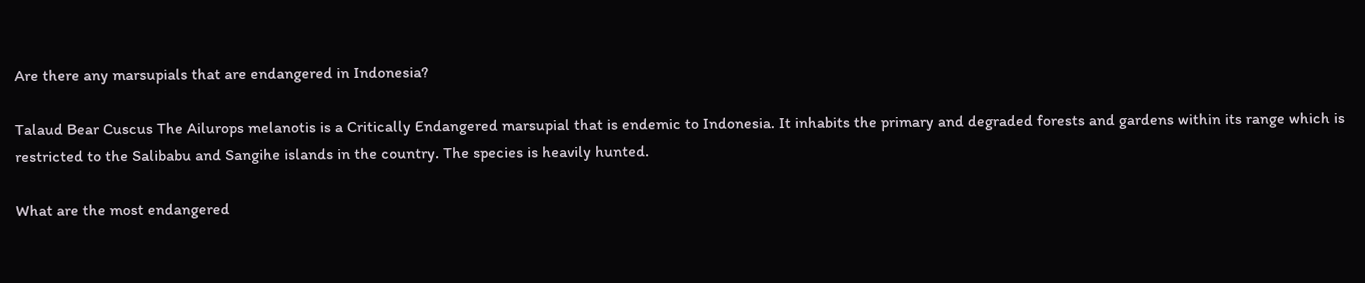Are there any marsupials that are endangered in Indonesia?

Talaud Bear Cuscus The Ailurops melanotis is a Critically Endangered marsupial that is endemic to Indonesia. It inhabits the primary and degraded forests and gardens within its range which is restricted to the Salibabu and Sangihe islands in the country. The species is heavily hunted.

What are the most endangered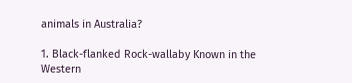animals in Australia?

1. Black-flanked Rock-wallaby Known in the Western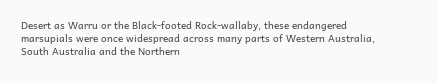Desert as Warru or the Black-footed Rock-wallaby, these endangered marsupials were once widespread across many parts of Western Australia, South Australia and the Northern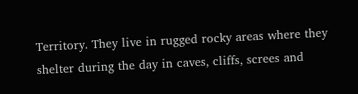Territory. They live in rugged rocky areas where they shelter during the day in caves, cliffs, screes and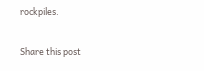rockpiles.

Share this post